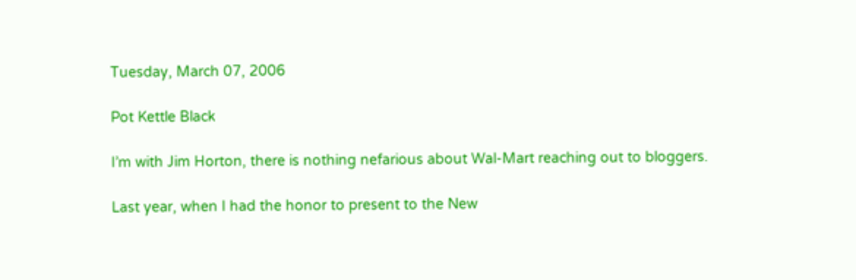Tuesday, March 07, 2006

Pot Kettle Black

I’m with Jim Horton, there is nothing nefarious about Wal-Mart reaching out to bloggers.

Last year, when I had the honor to present to the New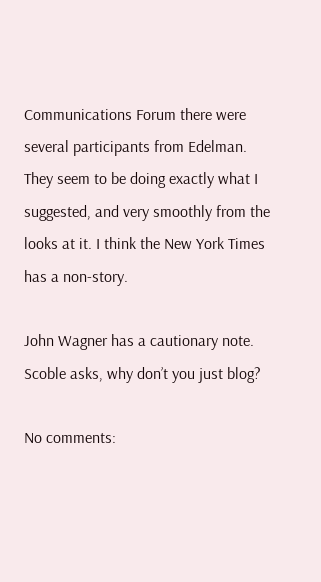Communications Forum there were several participants from Edelman. They seem to be doing exactly what I suggested, and very smoothly from the looks at it. I think the New York Times has a non-story.

John Wagner has a cautionary note.
Scoble asks, why don’t you just blog?

No comments: